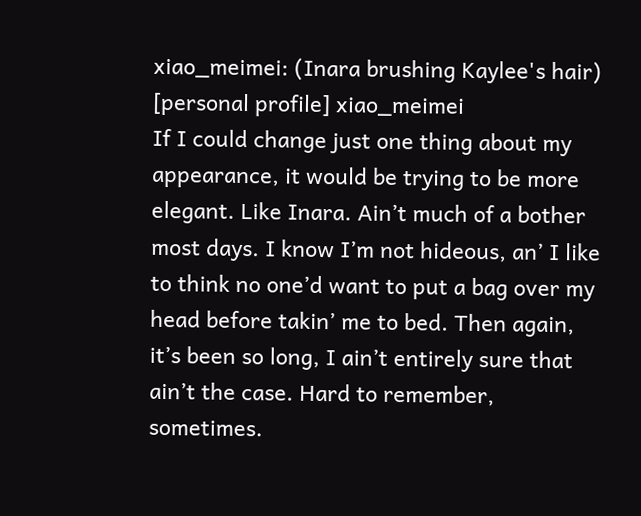xiao_meimei: (Inara brushing Kaylee's hair)
[personal profile] xiao_meimei
If I could change just one thing about my appearance, it would be trying to be more elegant. Like Inara. Ain’t much of a bother most days. I know I’m not hideous, an’ I like to think no one’d want to put a bag over my head before takin’ me to bed. Then again, it’s been so long, I ain’t entirely sure that ain’t the case. Hard to remember, sometimes.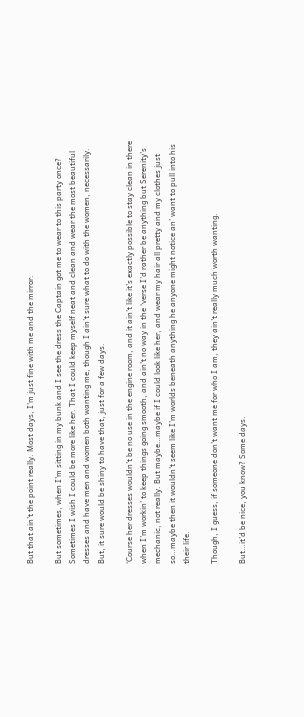But that ain’t the point really. Most days, I’m just fine with me and the mirror.

But sometimes, when I’m sitting in my bunk and I see the dress the Captain got me to wear to this party once? Sometimes I wish I could be more like her. That I could keep myself neat and clean and wear the most beautiful dresses and have men and women both wanting me, though I ain’t sure what to do with the women, necessarily. But, it sure would be shiny to have that, just for a few days.

‘Course her dresses wouldn’t be no use in the engine room, and it ain’t like it’s exactly possible to stay clean in there when I’m workin’ to keep things going smooth, and ain’t no way in the ‘verse I’d rather be anything but Serenity’s mechanic, not really. But maybe…maybe if I could look like her, and wear my hair all pretty and my clothes just so…maybe then it wouldn’t seem like I’m worlds beneath anything he anyone might notice an’ want to pull into his their life.

Though, I guess, if someone don’t want me for who I am, they ain’t really much worth wanting.

But…it’d be nice, you know? Some days.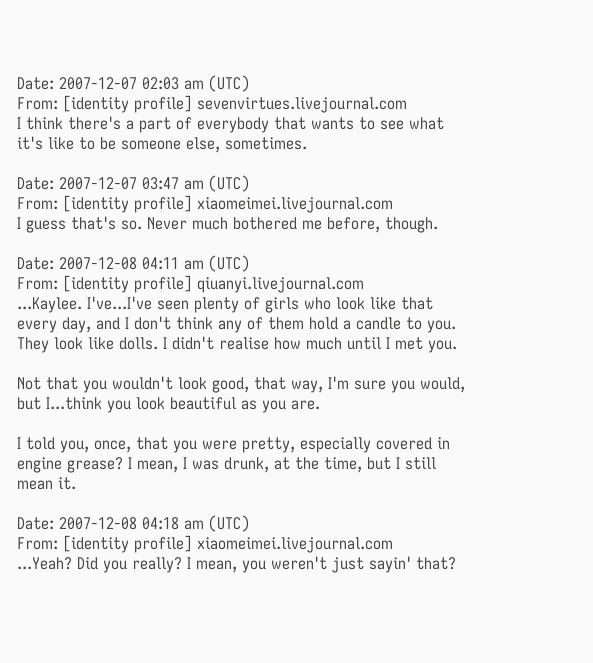Date: 2007-12-07 02:03 am (UTC)
From: [identity profile] sevenvirtues.livejournal.com
I think there's a part of everybody that wants to see what it's like to be someone else, sometimes.

Date: 2007-12-07 03:47 am (UTC)
From: [identity profile] xiaomeimei.livejournal.com
I guess that's so. Never much bothered me before, though.

Date: 2007-12-08 04:11 am (UTC)
From: [identity profile] qiuanyi.livejournal.com
...Kaylee. I've...I've seen plenty of girls who look like that every day, and I don't think any of them hold a candle to you. They look like dolls. I didn't realise how much until I met you.

Not that you wouldn't look good, that way, I'm sure you would, but I...think you look beautiful as you are.

I told you, once, that you were pretty, especially covered in engine grease? I mean, I was drunk, at the time, but I still mean it.

Date: 2007-12-08 04:18 am (UTC)
From: [identity profile] xiaomeimei.livejournal.com
...Yeah? Did you really? I mean, you weren't just sayin' that?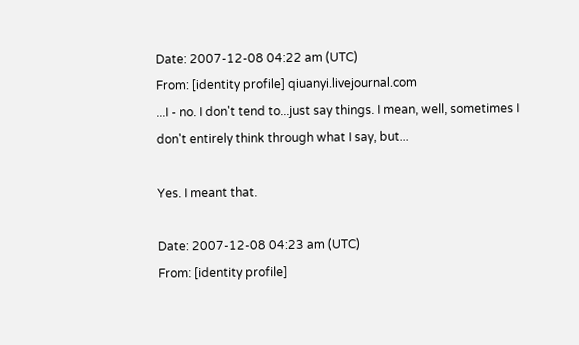Date: 2007-12-08 04:22 am (UTC)
From: [identity profile] qiuanyi.livejournal.com
...I - no. I don't tend to...just say things. I mean, well, sometimes I don't entirely think through what I say, but...

Yes. I meant that.

Date: 2007-12-08 04:23 am (UTC)
From: [identity profile]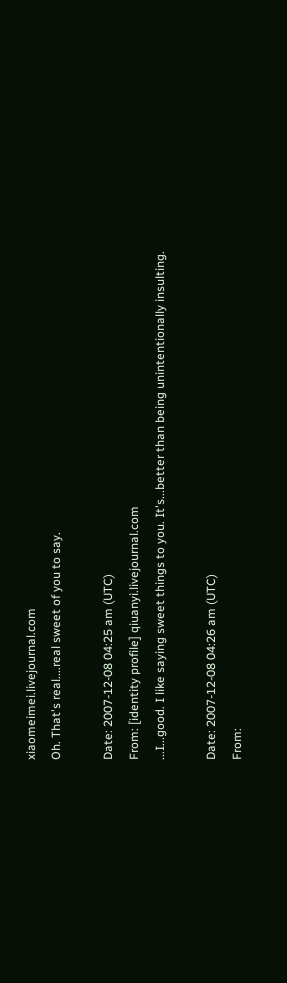xiaomeimei.livejournal.com
Oh. That's real....real sweet of you to say.

Date: 2007-12-08 04:25 am (UTC)
From: [identity profile] qiuanyi.livejournal.com
...I...good. I like saying sweet things to you. It's...better than being unintentionally insulting.

Date: 2007-12-08 04:26 am (UTC)
From: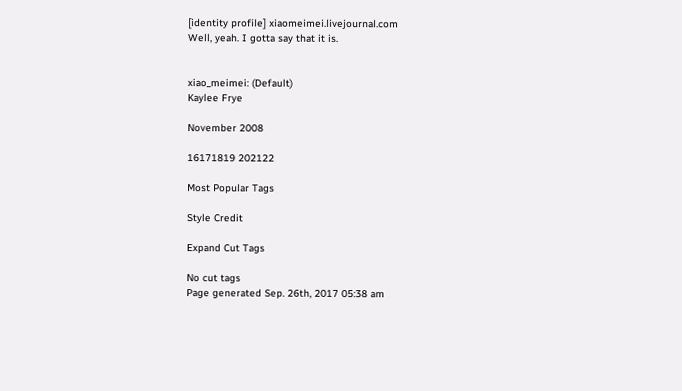[identity profile] xiaomeimei.livejournal.com
Well, yeah. I gotta say that it is.


xiao_meimei: (Default)
Kaylee Frye

November 2008

16171819 202122

Most Popular Tags

Style Credit

Expand Cut Tags

No cut tags
Page generated Sep. 26th, 2017 05:38 am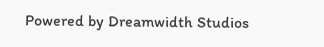Powered by Dreamwidth Studios